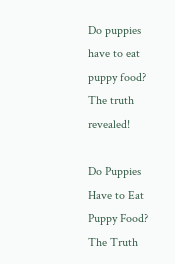Do puppies have to eat puppy food? The truth revealed!

Do Puppies Have to Eat Puppy Food? The Truth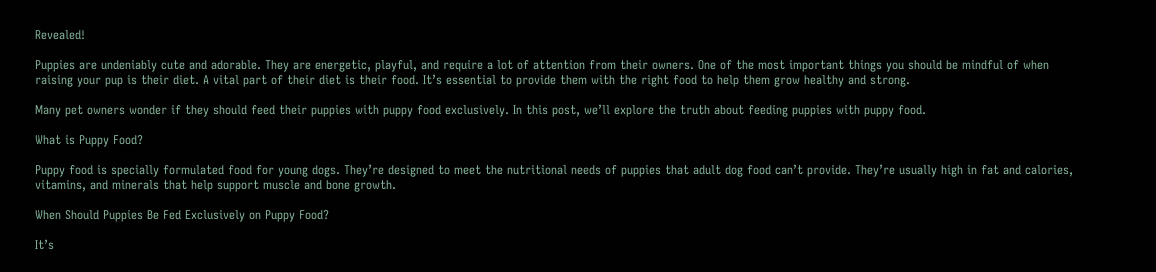Revealed!

Puppies are undeniably cute and adorable. They are energetic, playful, and require a lot of attention from their owners. One of the most important things you should be mindful of when raising your pup is their diet. A vital part of their diet is their food. It’s essential to provide them with the right food to help them grow healthy and strong.

Many pet owners wonder if they should feed their puppies with puppy food exclusively. In this post, we’ll explore the truth about feeding puppies with puppy food.

What is Puppy Food?

Puppy food is specially formulated food for young dogs. They’re designed to meet the nutritional needs of puppies that adult dog food can’t provide. They’re usually high in fat and calories, vitamins, and minerals that help support muscle and bone growth.

When Should Puppies Be Fed Exclusively on Puppy Food?

It’s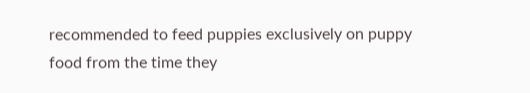recommended to feed puppies exclusively on puppy food from the time they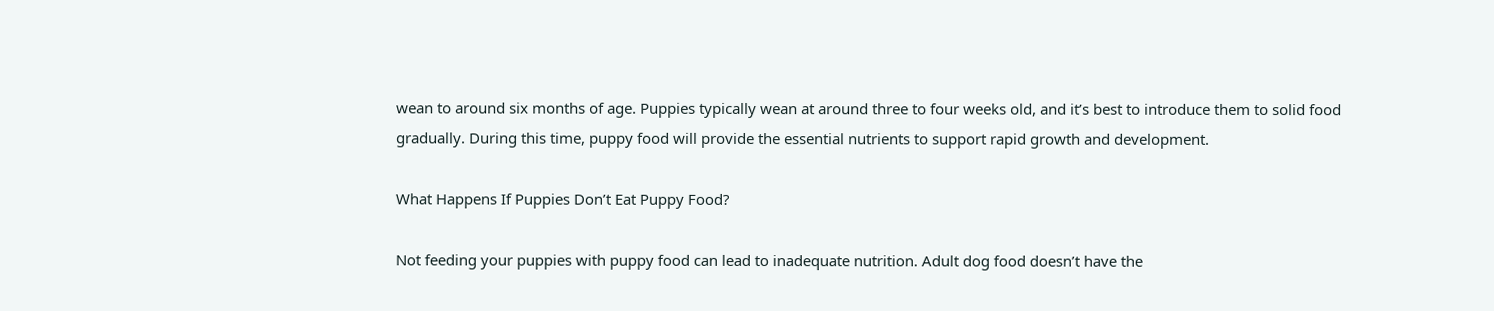wean to around six months of age. Puppies typically wean at around three to four weeks old, and it’s best to introduce them to solid food gradually. During this time, puppy food will provide the essential nutrients to support rapid growth and development.

What Happens If Puppies Don’t Eat Puppy Food?

Not feeding your puppies with puppy food can lead to inadequate nutrition. Adult dog food doesn’t have the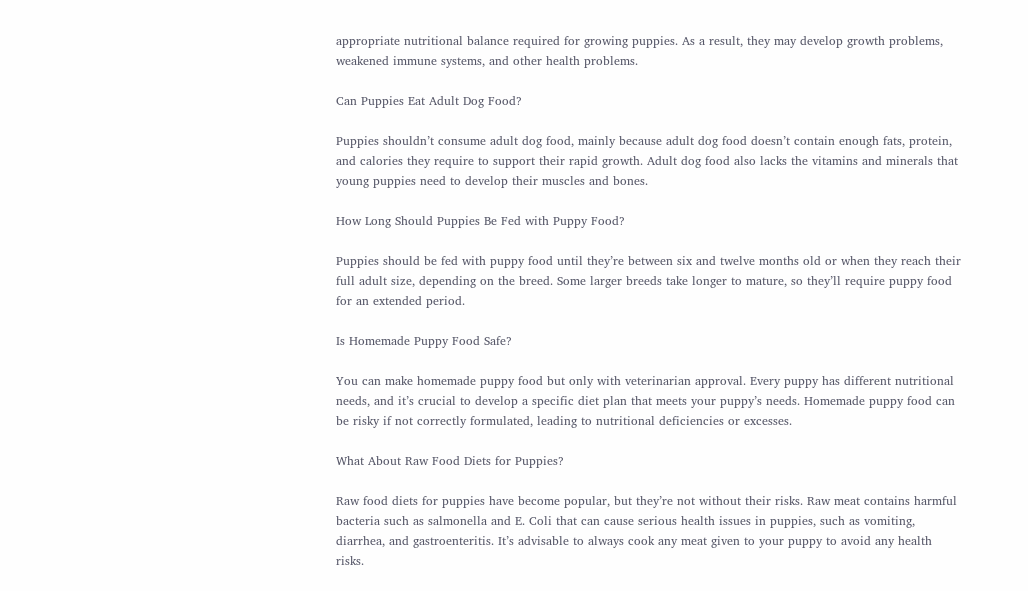appropriate nutritional balance required for growing puppies. As a result, they may develop growth problems, weakened immune systems, and other health problems.

Can Puppies Eat Adult Dog Food?

Puppies shouldn’t consume adult dog food, mainly because adult dog food doesn’t contain enough fats, protein, and calories they require to support their rapid growth. Adult dog food also lacks the vitamins and minerals that young puppies need to develop their muscles and bones.

How Long Should Puppies Be Fed with Puppy Food?

Puppies should be fed with puppy food until they’re between six and twelve months old or when they reach their full adult size, depending on the breed. Some larger breeds take longer to mature, so they’ll require puppy food for an extended period.

Is Homemade Puppy Food Safe?

You can make homemade puppy food but only with veterinarian approval. Every puppy has different nutritional needs, and it’s crucial to develop a specific diet plan that meets your puppy’s needs. Homemade puppy food can be risky if not correctly formulated, leading to nutritional deficiencies or excesses.

What About Raw Food Diets for Puppies?

Raw food diets for puppies have become popular, but they’re not without their risks. Raw meat contains harmful bacteria such as salmonella and E. Coli that can cause serious health issues in puppies, such as vomiting, diarrhea, and gastroenteritis. It’s advisable to always cook any meat given to your puppy to avoid any health risks.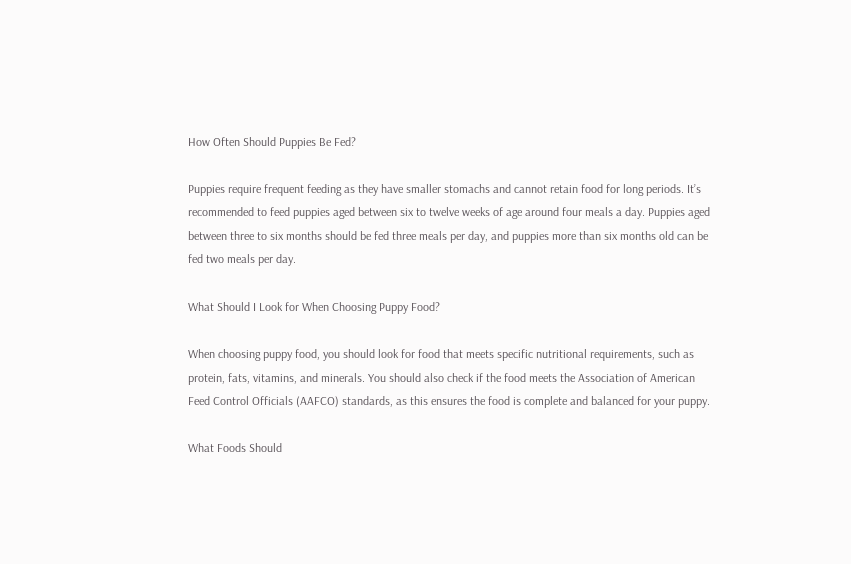How Often Should Puppies Be Fed?

Puppies require frequent feeding as they have smaller stomachs and cannot retain food for long periods. It’s recommended to feed puppies aged between six to twelve weeks of age around four meals a day. Puppies aged between three to six months should be fed three meals per day, and puppies more than six months old can be fed two meals per day.

What Should I Look for When Choosing Puppy Food?

When choosing puppy food, you should look for food that meets specific nutritional requirements, such as protein, fats, vitamins, and minerals. You should also check if the food meets the Association of American Feed Control Officials (AAFCO) standards, as this ensures the food is complete and balanced for your puppy.

What Foods Should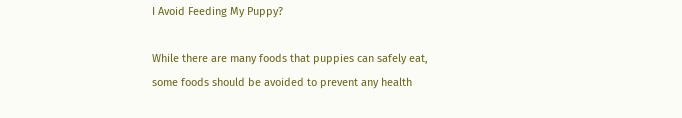I Avoid Feeding My Puppy?

While there are many foods that puppies can safely eat, some foods should be avoided to prevent any health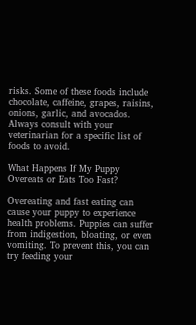risks. Some of these foods include chocolate, caffeine, grapes, raisins, onions, garlic, and avocados. Always consult with your veterinarian for a specific list of foods to avoid.

What Happens If My Puppy Overeats or Eats Too Fast?

Overeating and fast eating can cause your puppy to experience health problems. Puppies can suffer from indigestion, bloating, or even vomiting. To prevent this, you can try feeding your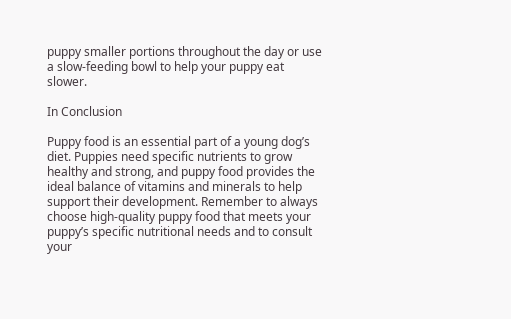puppy smaller portions throughout the day or use a slow-feeding bowl to help your puppy eat slower.

In Conclusion

Puppy food is an essential part of a young dog’s diet. Puppies need specific nutrients to grow healthy and strong, and puppy food provides the ideal balance of vitamins and minerals to help support their development. Remember to always choose high-quality puppy food that meets your puppy’s specific nutritional needs and to consult your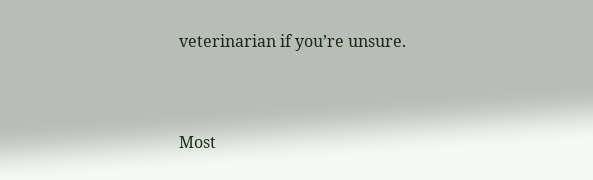veterinarian if you’re unsure.



Most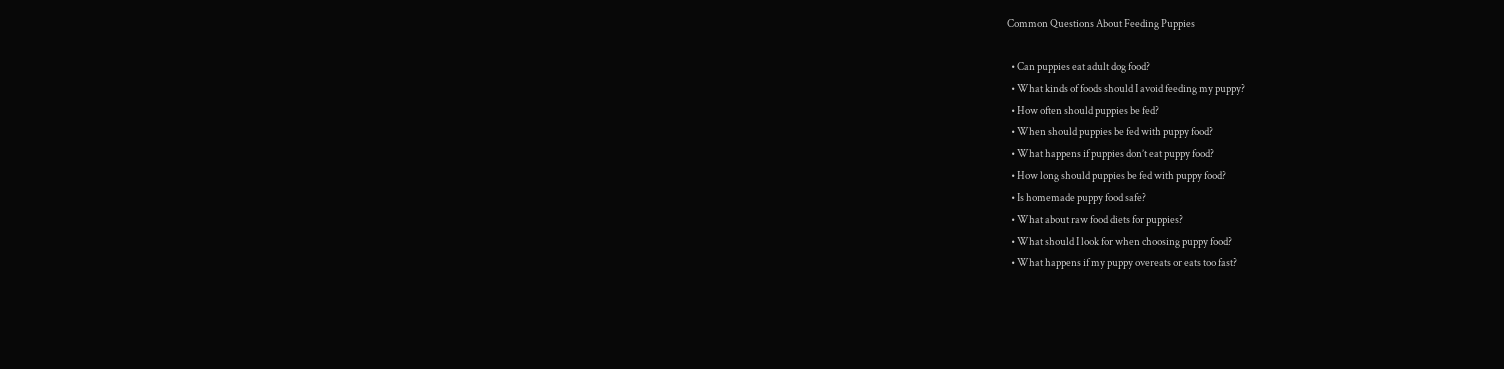Common Questions About Feeding Puppies

  • Can puppies eat adult dog food?
  • What kinds of foods should I avoid feeding my puppy?
  • How often should puppies be fed?
  • When should puppies be fed with puppy food?
  • What happens if puppies don’t eat puppy food?
  • How long should puppies be fed with puppy food?
  • Is homemade puppy food safe?
  • What about raw food diets for puppies?
  • What should I look for when choosing puppy food?
  • What happens if my puppy overeats or eats too fast?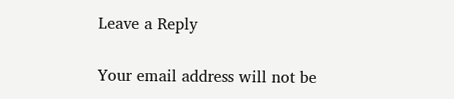Leave a Reply

Your email address will not be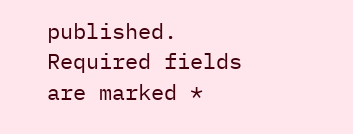published. Required fields are marked *